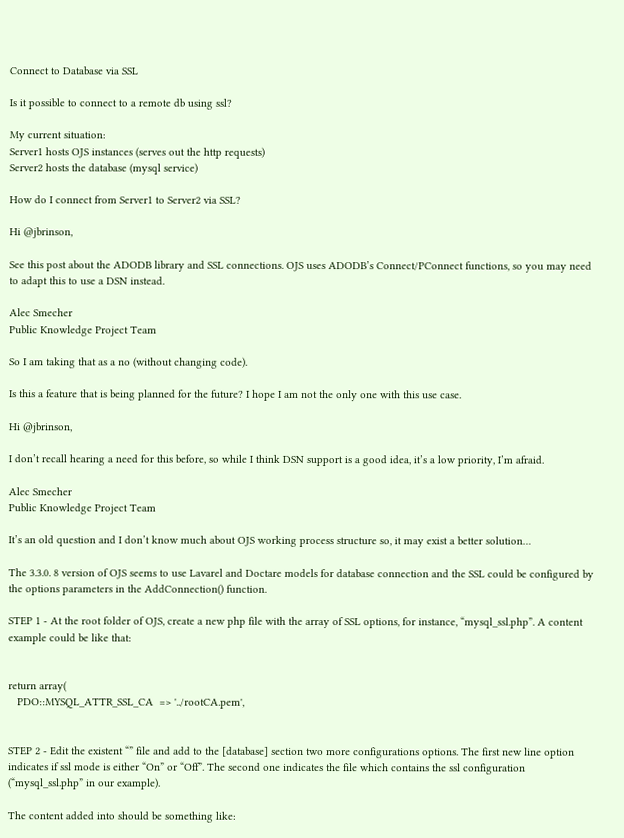Connect to Database via SSL

Is it possible to connect to a remote db using ssl?

My current situation:
Server1 hosts OJS instances (serves out the http requests)
Server2 hosts the database (mysql service)

How do I connect from Server1 to Server2 via SSL?

Hi @jbrinson,

See this post about the ADODB library and SSL connections. OJS uses ADODB’s Connect/PConnect functions, so you may need to adapt this to use a DSN instead.

Alec Smecher
Public Knowledge Project Team

So I am taking that as a no (without changing code).

Is this a feature that is being planned for the future? I hope I am not the only one with this use case.

Hi @jbrinson,

I don’t recall hearing a need for this before, so while I think DSN support is a good idea, it’s a low priority, I’m afraid.

Alec Smecher
Public Knowledge Project Team

It’s an old question and I don’t know much about OJS working process structure so, it may exist a better solution…

The 3.3.0. 8 version of OJS seems to use Lavarel and Doctare models for database connection and the SSL could be configured by the options parameters in the AddConnection() function.

STEP 1 - At the root folder of OJS, create a new php file with the array of SSL options, for instance, “mysql_ssl.php”. A content example could be like that:


return array(
   PDO::MYSQL_ATTR_SSL_CA  => '../rootCA.pem',


STEP 2 - Edit the existent “” file and add to the [database] section two more configurations options. The first new line option indicates if ssl mode is either “On” or “Off”. The second one indicates the file which contains the ssl configuration (“mysql_ssl.php” in our example).

The content added into should be something like: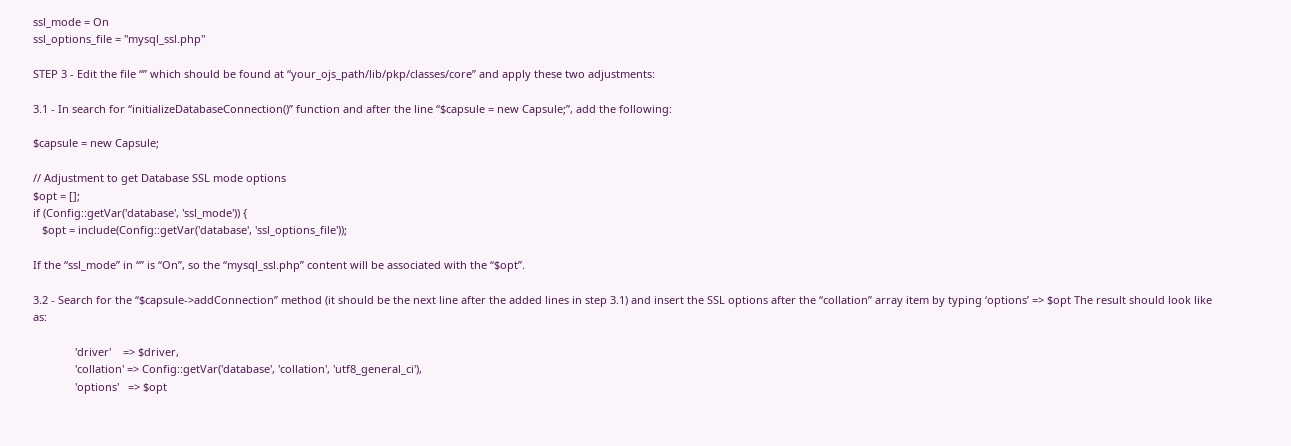ssl_mode = On
ssl_options_file = "mysql_ssl.php"

STEP 3 - Edit the file “” which should be found at “your_ojs_path/lib/pkp/classes/core” and apply these two adjustments:

3.1 - In search for “initializeDatabaseConnection()” function and after the line “$capsule = new Capsule;”, add the following:

$capsule = new Capsule;

// Adjustment to get Database SSL mode options
$opt = [];
if (Config::getVar('database', 'ssl_mode')) {
   $opt = include(Config::getVar('database', 'ssl_options_file'));

If the “ssl_mode” in “” is “On”, so the “mysql_ssl.php” content will be associated with the “$opt”.

3.2 - Search for the “$capsule->addConnection” method (it should be the next line after the added lines in step 3.1) and insert the SSL options after the “collation” array item by typing ‘options’ => $opt The result should look like as:

              'driver'    => $driver,
              'collation' => Config::getVar('database', 'collation', 'utf8_general_ci'),
              'options'   => $opt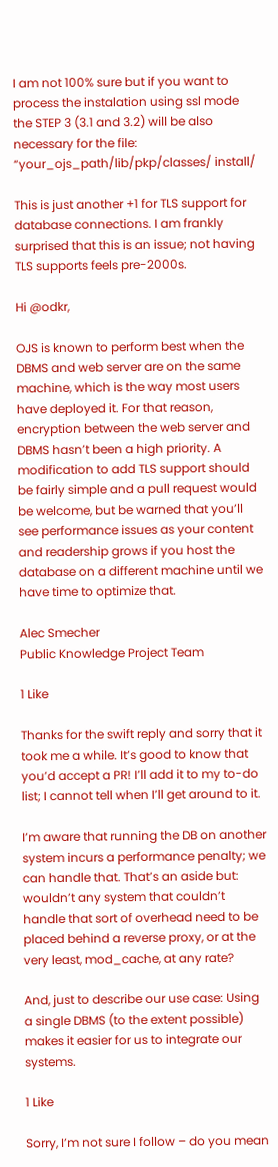I am not 100% sure but if you want to process the instalation using ssl mode the STEP 3 (3.1 and 3.2) will be also necessary for the file: “your_ojs_path/lib/pkp/classes/ install/

This is just another +1 for TLS support for database connections. I am frankly surprised that this is an issue; not having TLS supports feels pre-2000s.

Hi @odkr,

OJS is known to perform best when the DBMS and web server are on the same machine, which is the way most users have deployed it. For that reason, encryption between the web server and DBMS hasn’t been a high priority. A modification to add TLS support should be fairly simple and a pull request would be welcome, but be warned that you’ll see performance issues as your content and readership grows if you host the database on a different machine until we have time to optimize that.

Alec Smecher
Public Knowledge Project Team

1 Like

Thanks for the swift reply and sorry that it took me a while. It’s good to know that you’d accept a PR! I’ll add it to my to-do list; I cannot tell when I’ll get around to it.

I’m aware that running the DB on another system incurs a performance penalty; we can handle that. That’s an aside but: wouldn’t any system that couldn’t handle that sort of overhead need to be placed behind a reverse proxy, or at the very least, mod_cache, at any rate?

And, just to describe our use case: Using a single DBMS (to the extent possible) makes it easier for us to integrate our systems.

1 Like

Sorry, I’m not sure I follow – do you mean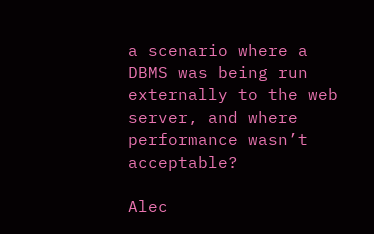a scenario where a DBMS was being run externally to the web server, and where performance wasn’t acceptable?

Alec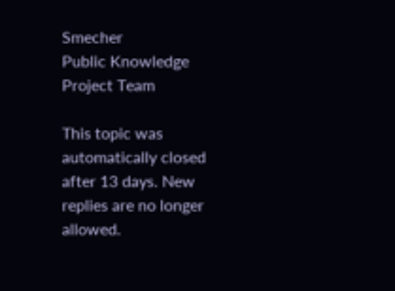Smecher
Public Knowledge Project Team

This topic was automatically closed after 13 days. New replies are no longer allowed.